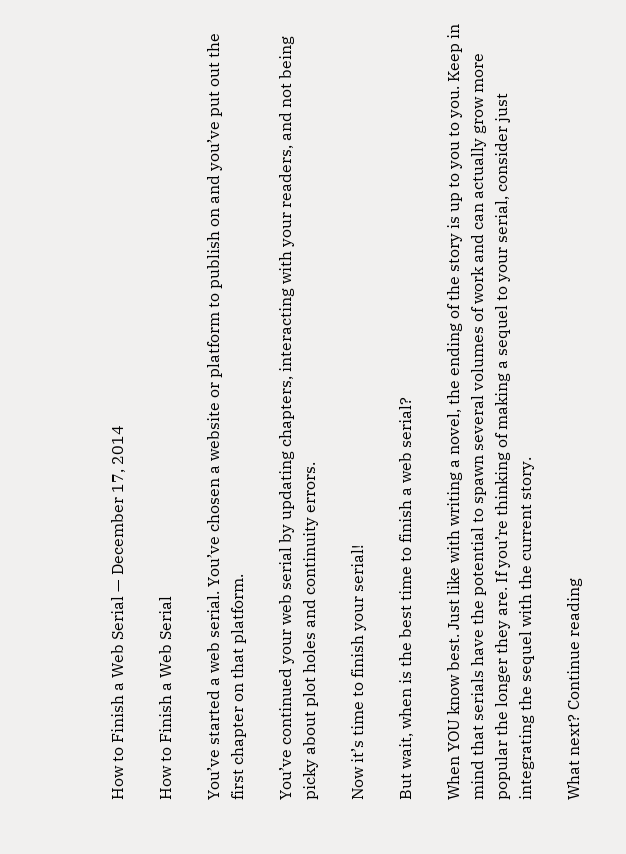How to Finish a Web Serial — December 17, 2014

How to Finish a Web Serial

You’ve started a web serial. You’ve chosen a website or platform to publish on and you’ve put out the first chapter on that platform.

You’ve continued your web serial by updating chapters, interacting with your readers, and not being picky about plot holes and continuity errors.

Now it’s time to finish your serial!

But wait, when is the best time to finish a web serial?

When YOU know best. Just like with writing a novel, the ending of the story is up to you to you. Keep in mind that serials have the potential to spawn several volumes of work and can actually grow more popular the longer they are. If you’re thinking of making a sequel to your serial, consider just integrating the sequel with the current story.

What next? Continue reading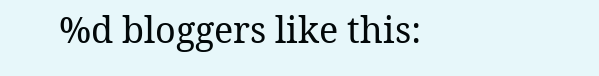%d bloggers like this: